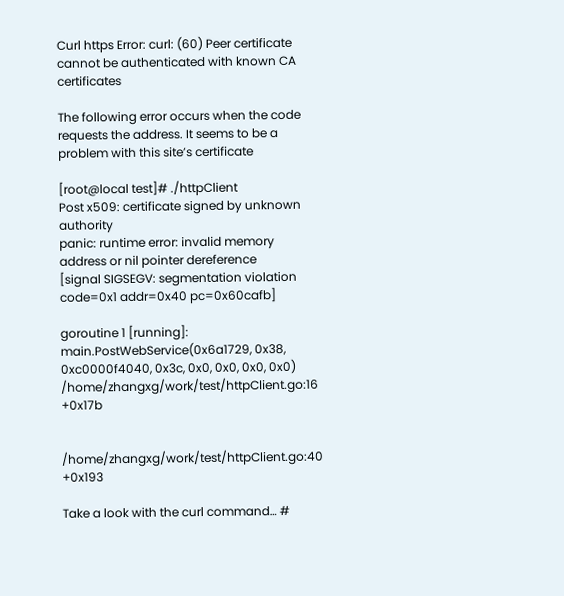Curl https Error: curl: (60) Peer certificate cannot be authenticated with known CA certificates

The following error occurs when the code requests the address. It seems to be a problem with this site’s certificate

[root@local test]# ./httpClient
Post x509: certificate signed by unknown authority
panic: runtime error: invalid memory address or nil pointer dereference
[signal SIGSEGV: segmentation violation code=0x1 addr=0x40 pc=0x60cafb]

goroutine 1 [running]:
main.PostWebService(0x6a1729, 0x38, 0xc0000f4040, 0x3c, 0x0, 0x0, 0x0, 0x0)
/home/zhangxg/work/test/httpClient.go:16 +0x17b


/home/zhangxg/work/test/httpClient.go:40 +0x193

Take a look with the curl command… #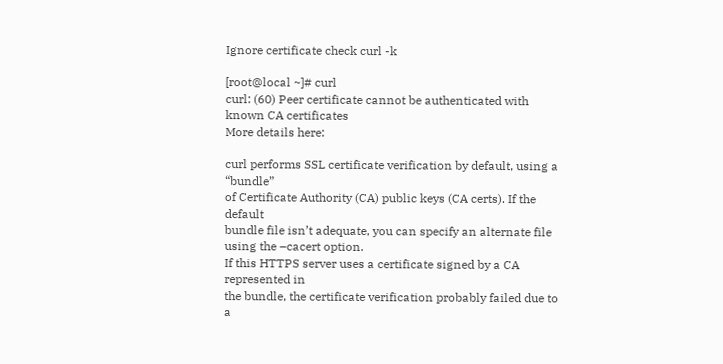Ignore certificate check curl -k

[root@local ~]# curl
curl: (60) Peer certificate cannot be authenticated with known CA certificates
More details here:

curl performs SSL certificate verification by default, using a “bundle”
of Certificate Authority (CA) public keys (CA certs). If the default
bundle file isn’t adequate, you can specify an alternate file
using the –cacert option.
If this HTTPS server uses a certificate signed by a CA represented in
the bundle, the certificate verification probably failed due to a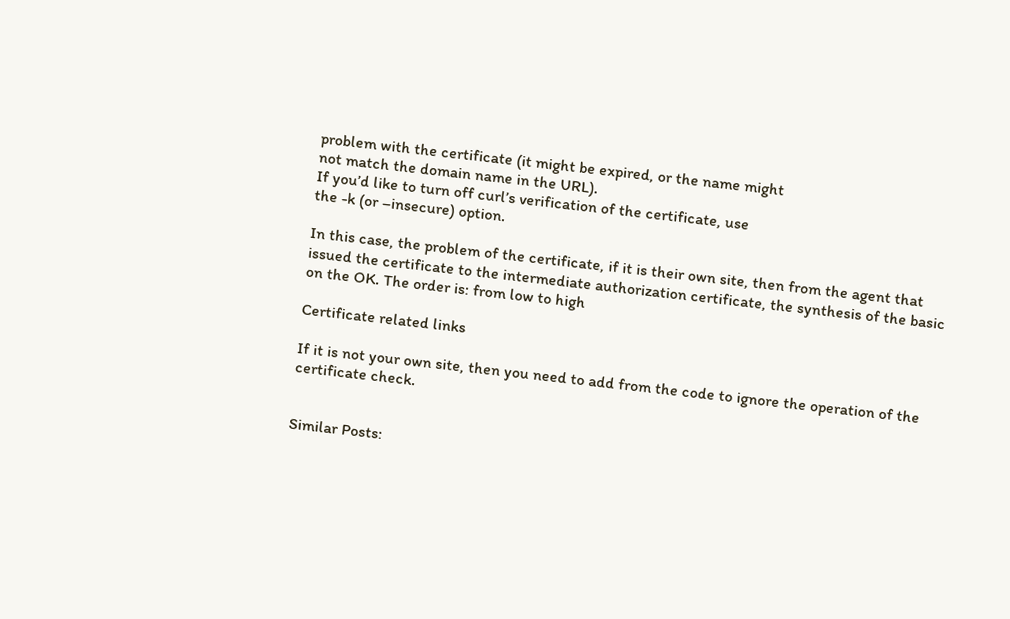problem with the certificate (it might be expired, or the name might
not match the domain name in the URL).
If you’d like to turn off curl’s verification of the certificate, use
the -k (or –insecure) option.

In this case, the problem of the certificate, if it is their own site, then from the agent that issued the certificate to the intermediate authorization certificate, the synthesis of the basic on the OK. The order is: from low to high

Certificate related links

If it is not your own site, then you need to add from the code to ignore the operation of the certificate check.


Similar Posts: